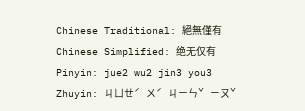Chinese Traditional: 絕無僅有
Chinese Simplified: 绝无仅有
Pinyin: jue2 wu2 jin3 you3
Zhuyin: ㄐㄩㄝˊ ㄨˊ ㄐㄧㄣˇ ㄧㄡˇ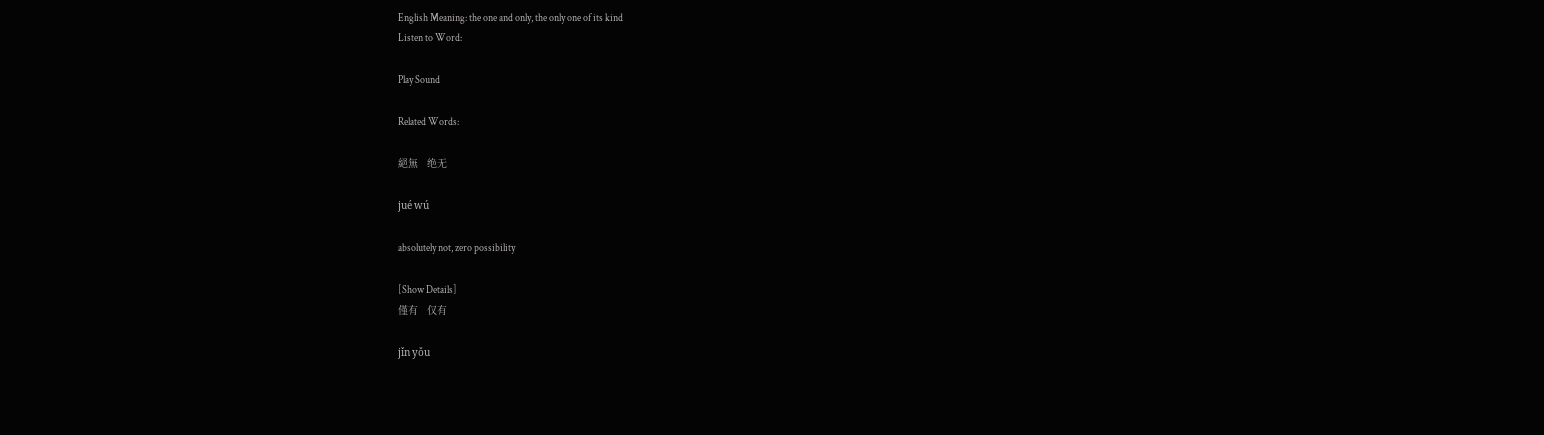English Meaning: the one and only, the only one of its kind
Listen to Word:

Play Sound

Related Words:

絕無   绝无

jué wú

absolutely not, zero possibility

[Show Details]
僅有   仅有

jǐn yǒu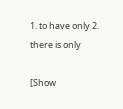1. to have only 2. there is only

[Show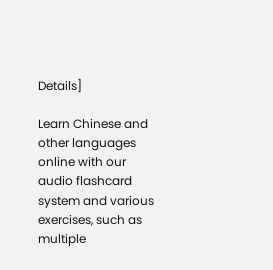Details]

Learn Chinese and other languages online with our audio flashcard system and various exercises, such as multiple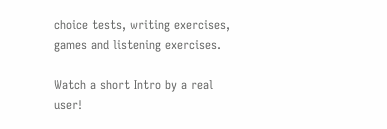choice tests, writing exercises, games and listening exercises.

Watch a short Intro by a real user!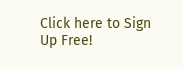Click here to Sign Up Free!